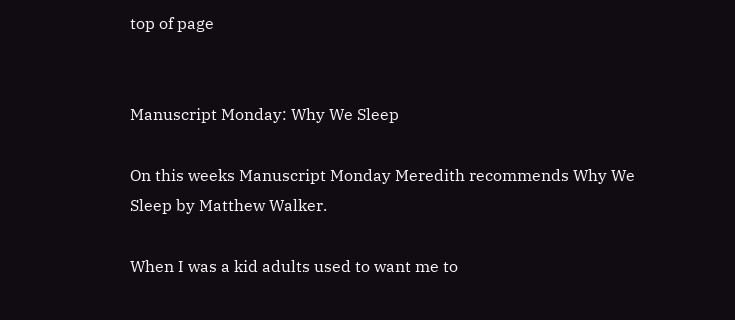top of page


Manuscript Monday: Why We Sleep

On this weeks Manuscript Monday Meredith recommends Why We Sleep by Matthew Walker.

When I was a kid adults used to want me to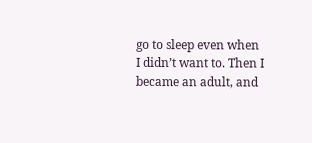go to sleep even when I didn’t want to. Then I became an adult, and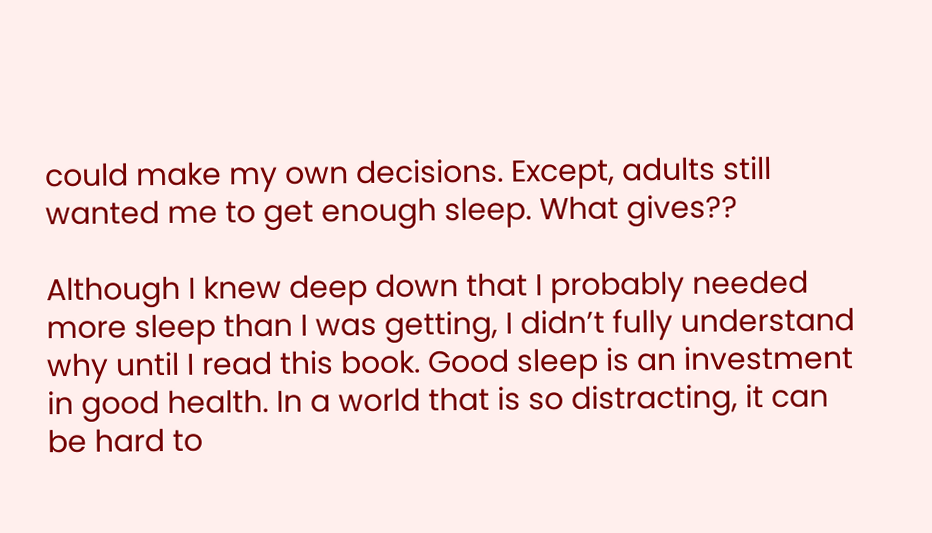could make my own decisions. Except, adults still wanted me to get enough sleep. What gives??

Although I knew deep down that I probably needed more sleep than I was getting, I didn’t fully understand why until I read this book. Good sleep is an investment in good health. In a world that is so distracting, it can be hard to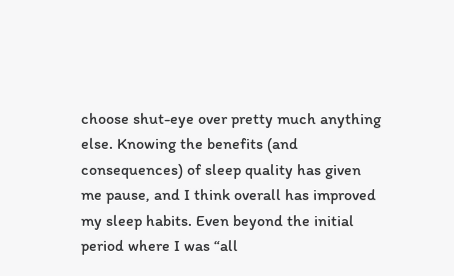choose shut-eye over pretty much anything else. Knowing the benefits (and consequences) of sleep quality has given me pause, and I think overall has improved my sleep habits. Even beyond the initial period where I was “all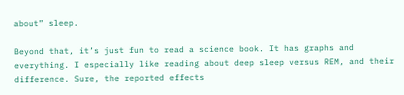about” sleep.

Beyond that, it’s just fun to read a science book. It has graphs and everything. I especially like reading about deep sleep versus REM, and their difference. Sure, the reported effects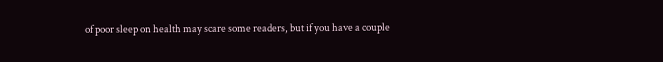of poor sleep on health may scare some readers, but if you have a couple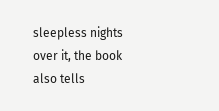sleepless nights over it, the book also tells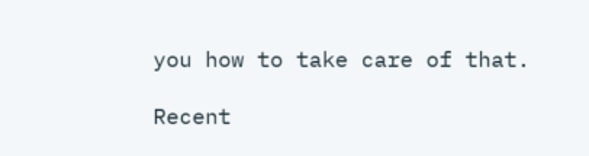you how to take care of that.

Recent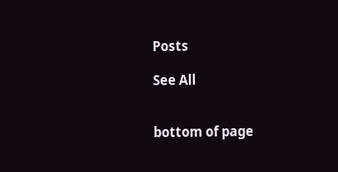Posts

See All


bottom of page